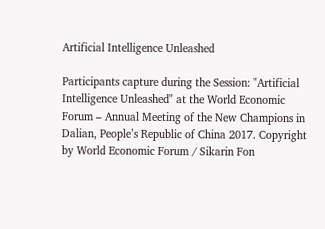Artificial Intelligence Unleashed

Participants capture during the Session: "Artificial Intelligence Unleashed" at the World Economic Forum – Annual Meeting of the New Champions in Dalian, People’s Republic of China 2017. Copyright by World Economic Forum / Sikarin Fon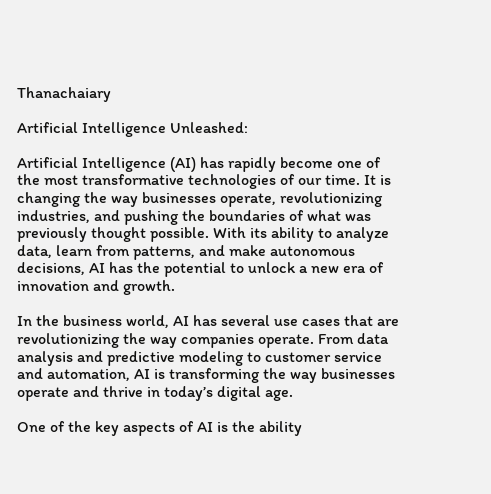Thanachaiary

Artificial Intelligence Unleashed:

Artificial Intelligence (AI) has rapidly become one of the most transformative technologies of our time. It is changing the way businesses operate, revolutionizing industries, and pushing the boundaries of what was previously thought possible. With its ability to analyze data, learn from patterns, and make autonomous decisions, AI has the potential to unlock a new era of innovation and growth.

In the business world, AI has several use cases that are revolutionizing the way companies operate. From data analysis and predictive modeling to customer service and automation, AI is transforming the way businesses operate and thrive in today’s digital age.

One of the key aspects of AI is the ability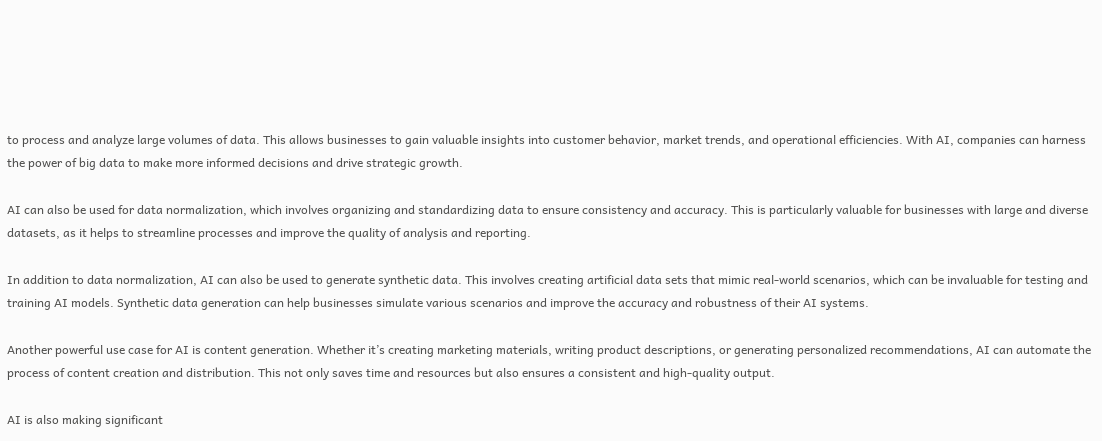to process and analyze large volumes of data. This allows businesses to gain valuable insights into customer behavior, market trends, and operational efficiencies. With AI, companies can harness the power of big data to make more informed decisions and drive strategic growth.

AI can also be used for data normalization, which involves organizing and standardizing data to ensure consistency and accuracy. This is particularly valuable for businesses with large and diverse datasets, as it helps to streamline processes and improve the quality of analysis and reporting.

In addition to data normalization, AI can also be used to generate synthetic data. This involves creating artificial data sets that mimic real-world scenarios, which can be invaluable for testing and training AI models. Synthetic data generation can help businesses simulate various scenarios and improve the accuracy and robustness of their AI systems.

Another powerful use case for AI is content generation. Whether it’s creating marketing materials, writing product descriptions, or generating personalized recommendations, AI can automate the process of content creation and distribution. This not only saves time and resources but also ensures a consistent and high-quality output.

AI is also making significant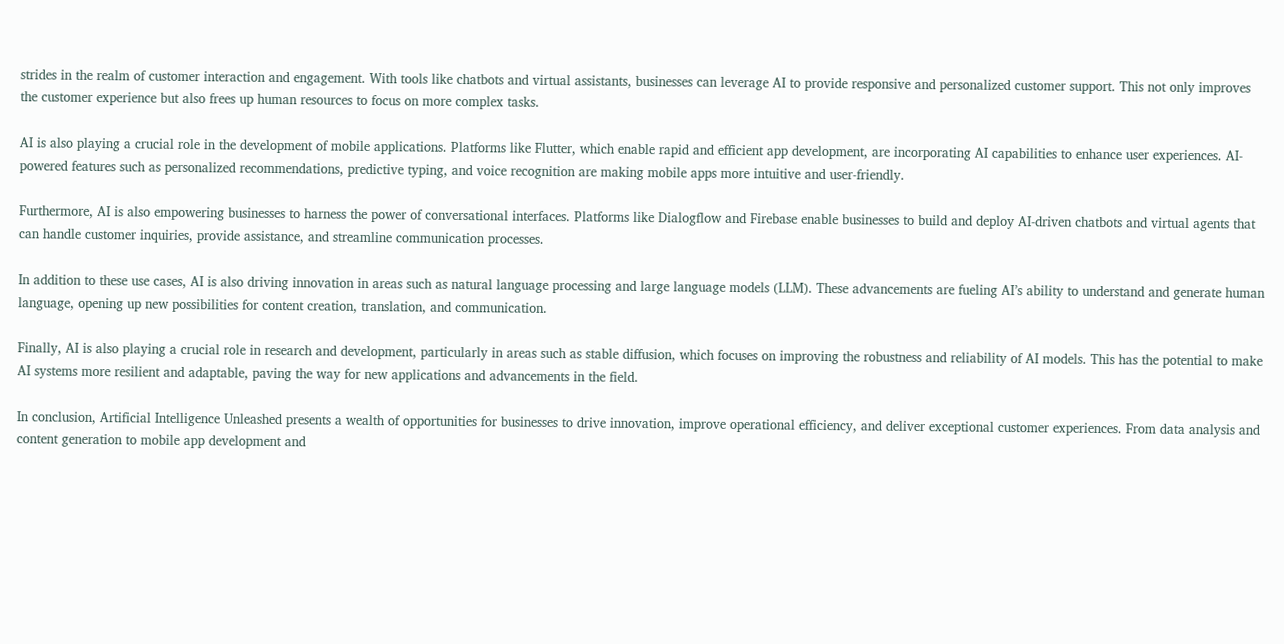strides in the realm of customer interaction and engagement. With tools like chatbots and virtual assistants, businesses can leverage AI to provide responsive and personalized customer support. This not only improves the customer experience but also frees up human resources to focus on more complex tasks.

AI is also playing a crucial role in the development of mobile applications. Platforms like Flutter, which enable rapid and efficient app development, are incorporating AI capabilities to enhance user experiences. AI-powered features such as personalized recommendations, predictive typing, and voice recognition are making mobile apps more intuitive and user-friendly.

Furthermore, AI is also empowering businesses to harness the power of conversational interfaces. Platforms like Dialogflow and Firebase enable businesses to build and deploy AI-driven chatbots and virtual agents that can handle customer inquiries, provide assistance, and streamline communication processes.

In addition to these use cases, AI is also driving innovation in areas such as natural language processing and large language models (LLM). These advancements are fueling AI’s ability to understand and generate human language, opening up new possibilities for content creation, translation, and communication.

Finally, AI is also playing a crucial role in research and development, particularly in areas such as stable diffusion, which focuses on improving the robustness and reliability of AI models. This has the potential to make AI systems more resilient and adaptable, paving the way for new applications and advancements in the field.

In conclusion, Artificial Intelligence Unleashed presents a wealth of opportunities for businesses to drive innovation, improve operational efficiency, and deliver exceptional customer experiences. From data analysis and content generation to mobile app development and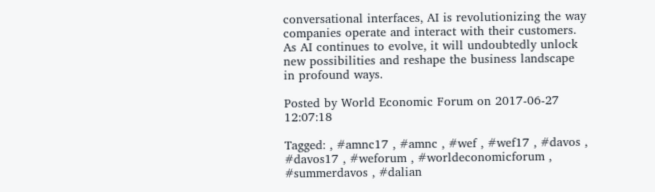conversational interfaces, AI is revolutionizing the way companies operate and interact with their customers. As AI continues to evolve, it will undoubtedly unlock new possibilities and reshape the business landscape in profound ways.

Posted by World Economic Forum on 2017-06-27 12:07:18

Tagged: , #amnc17 , #amnc , #wef , #wef17 , #davos , #davos17 , #weforum , #worldeconomicforum , #summerdavos , #dalian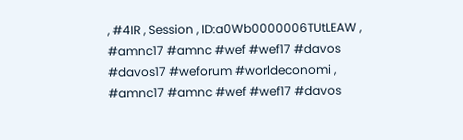, #4IR , Session , ID:a0Wb0000006TUtLEAW , #amnc17 #amnc #wef #wef17 #davos #davos17 #weforum #worldeconomi , #amnc17 #amnc #wef #wef17 #davos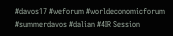#davos17 #weforum #worldeconomicforum #summerdavos #dalian #4IR Session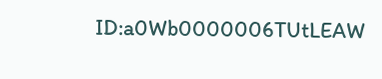ID:a0Wb0000006TUtLEAW